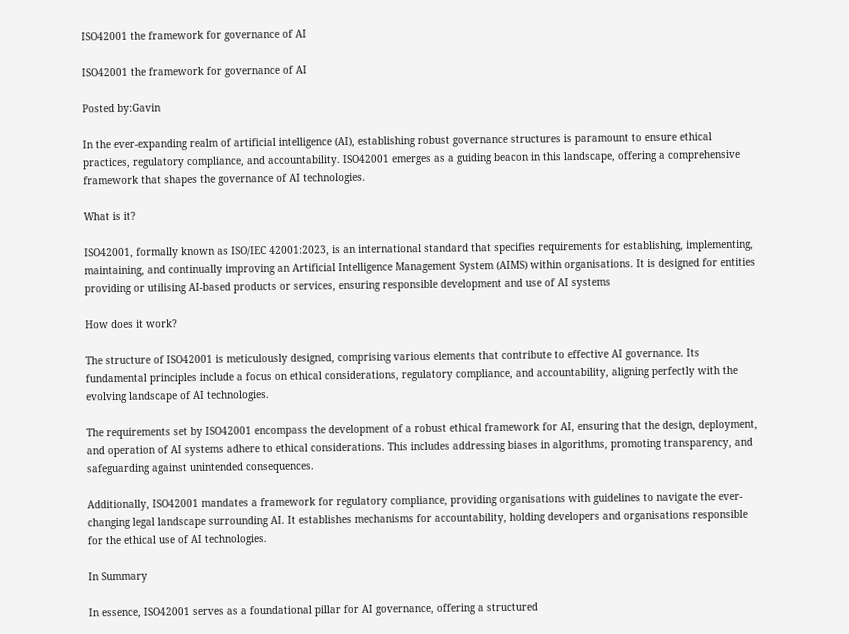ISO42001 the framework for governance of AI

ISO42001 the framework for governance of AI

Posted by:Gavin

In the ever-expanding realm of artificial intelligence (AI), establishing robust governance structures is paramount to ensure ethical practices, regulatory compliance, and accountability. ISO42001 emerges as a guiding beacon in this landscape, offering a comprehensive framework that shapes the governance of AI technologies.

What is it?

ISO42001, formally known as ISO/IEC 42001:2023, is an international standard that specifies requirements for establishing, implementing, maintaining, and continually improving an Artificial Intelligence Management System (AIMS) within organisations. It is designed for entities providing or utilising AI-based products or services, ensuring responsible development and use of AI systems

How does it work?

The structure of ISO42001 is meticulously designed, comprising various elements that contribute to effective AI governance. Its fundamental principles include a focus on ethical considerations, regulatory compliance, and accountability, aligning perfectly with the evolving landscape of AI technologies.

The requirements set by ISO42001 encompass the development of a robust ethical framework for AI, ensuring that the design, deployment, and operation of AI systems adhere to ethical considerations. This includes addressing biases in algorithms, promoting transparency, and safeguarding against unintended consequences.

Additionally, ISO42001 mandates a framework for regulatory compliance, providing organisations with guidelines to navigate the ever-changing legal landscape surrounding AI. It establishes mechanisms for accountability, holding developers and organisations responsible for the ethical use of AI technologies.

In Summary

In essence, ISO42001 serves as a foundational pillar for AI governance, offering a structured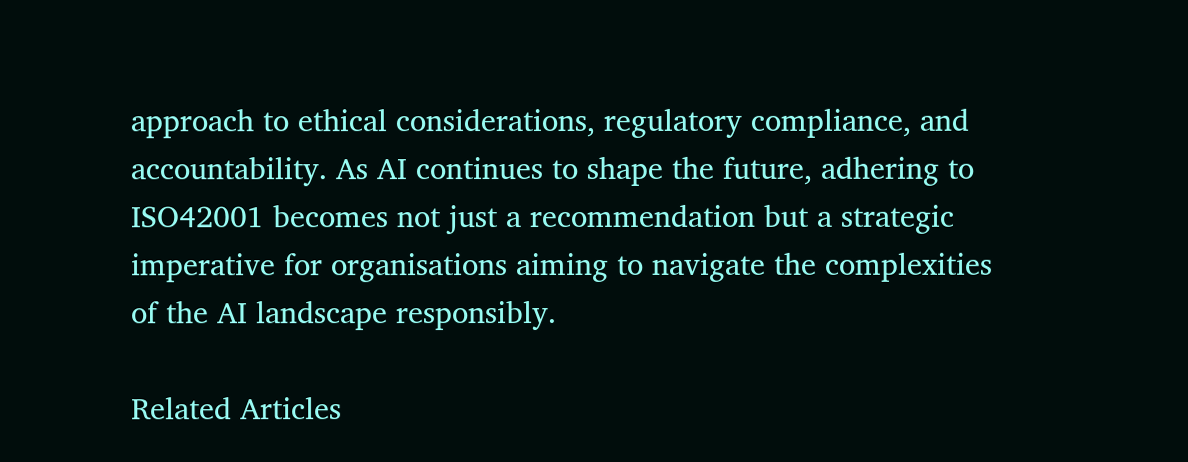approach to ethical considerations, regulatory compliance, and accountability. As AI continues to shape the future, adhering to ISO42001 becomes not just a recommendation but a strategic imperative for organisations aiming to navigate the complexities of the AI landscape responsibly.

Related Articles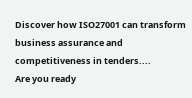Discover how ISO27001 can transform business assurance and competitiveness in tenders....
Are you ready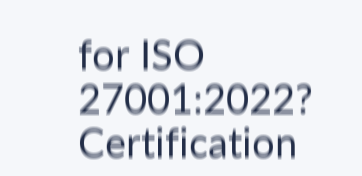for ISO 27001:2022? Certification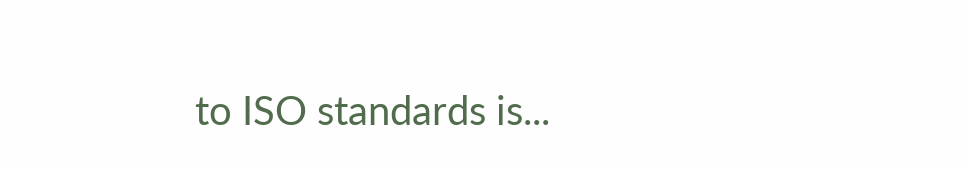to ISO standards is...